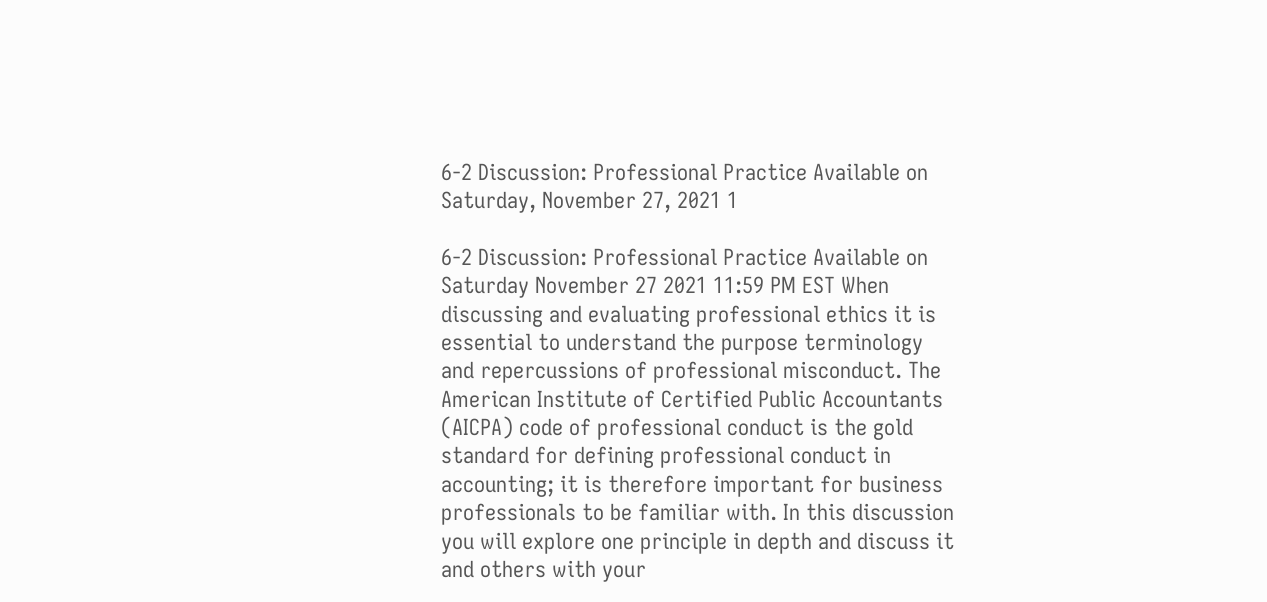6-2 Discussion: Professional Practice Available on Saturday, November 27, 2021 1

6-2 Discussion: Professional Practice Available on Saturday November 27 2021 11:59 PM EST When discussing and evaluating professional ethics it is essential to understand the purpose terminology and repercussions of professional misconduct. The American Institute of Certified Public Accountants (AICPA) code of professional conduct is the gold standard for defining professional conduct in accounting; it is therefore important for business professionals to be familiar with. In this discussion you will explore one principle in depth and discuss it and others with your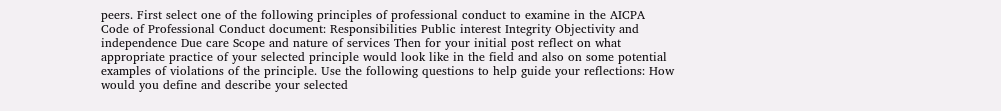peers. First select one of the following principles of professional conduct to examine in the AICPA Code of Professional Conduct document: Responsibilities Public interest Integrity Objectivity and independence Due care Scope and nature of services Then for your initial post reflect on what appropriate practice of your selected principle would look like in the field and also on some potential examples of violations of the principle. Use the following questions to help guide your reflections: How would you define and describe your selected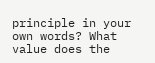principle in your own words? What value does the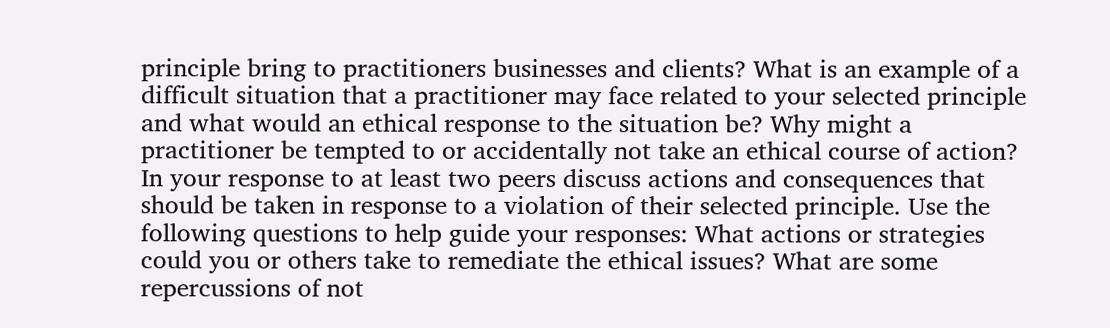principle bring to practitioners businesses and clients? What is an example of a difficult situation that a practitioner may face related to your selected principle and what would an ethical response to the situation be? Why might a practitioner be tempted to or accidentally not take an ethical course of action? In your response to at least two peers discuss actions and consequences that should be taken in response to a violation of their selected principle. Use the following questions to help guide your responses: What actions or strategies could you or others take to remediate the ethical issues? What are some repercussions of not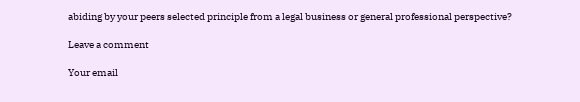abiding by your peers selected principle from a legal business or general professional perspective?

Leave a comment

Your email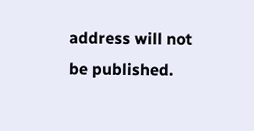address will not be published.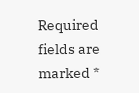Required fields are marked *